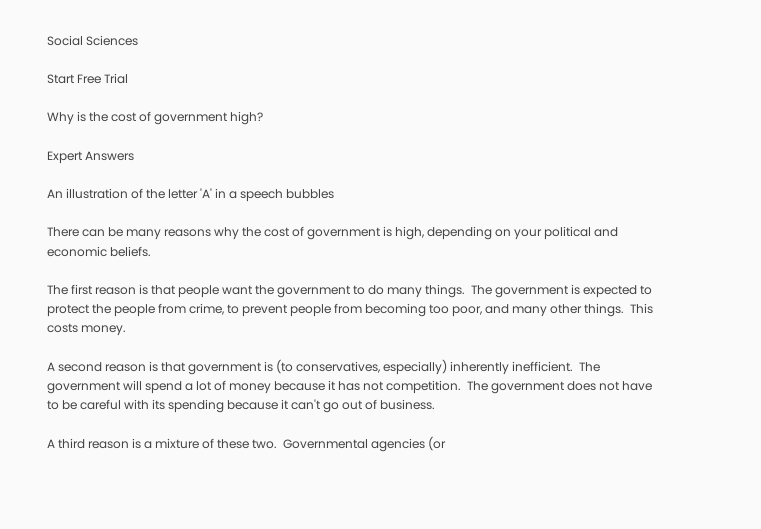Social Sciences

Start Free Trial

Why is the cost of government high?

Expert Answers

An illustration of the letter 'A' in a speech bubbles

There can be many reasons why the cost of government is high, depending on your political and economic beliefs.

The first reason is that people want the government to do many things.  The government is expected to protect the people from crime, to prevent people from becoming too poor, and many other things.  This costs money.

A second reason is that government is (to conservatives, especially) inherently inefficient.  The government will spend a lot of money because it has not competition.  The government does not have to be careful with its spending because it can't go out of business.

A third reason is a mixture of these two.  Governmental agencies (or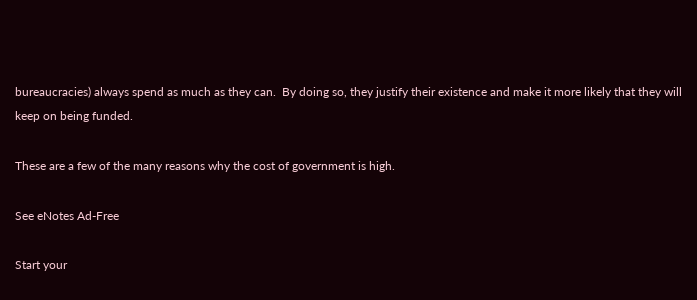bureaucracies) always spend as much as they can.  By doing so, they justify their existence and make it more likely that they will keep on being funded.

These are a few of the many reasons why the cost of government is high.

See eNotes Ad-Free

Start your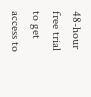48-hour free trial to get access to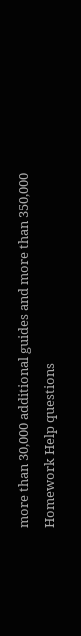more than 30,000 additional guides and more than 350,000 Homework Help questions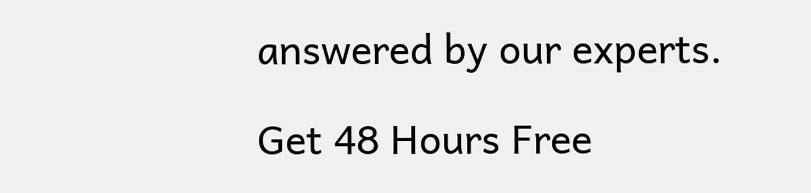answered by our experts.

Get 48 Hours Free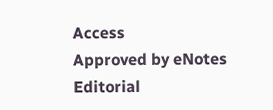Access
Approved by eNotes Editorial